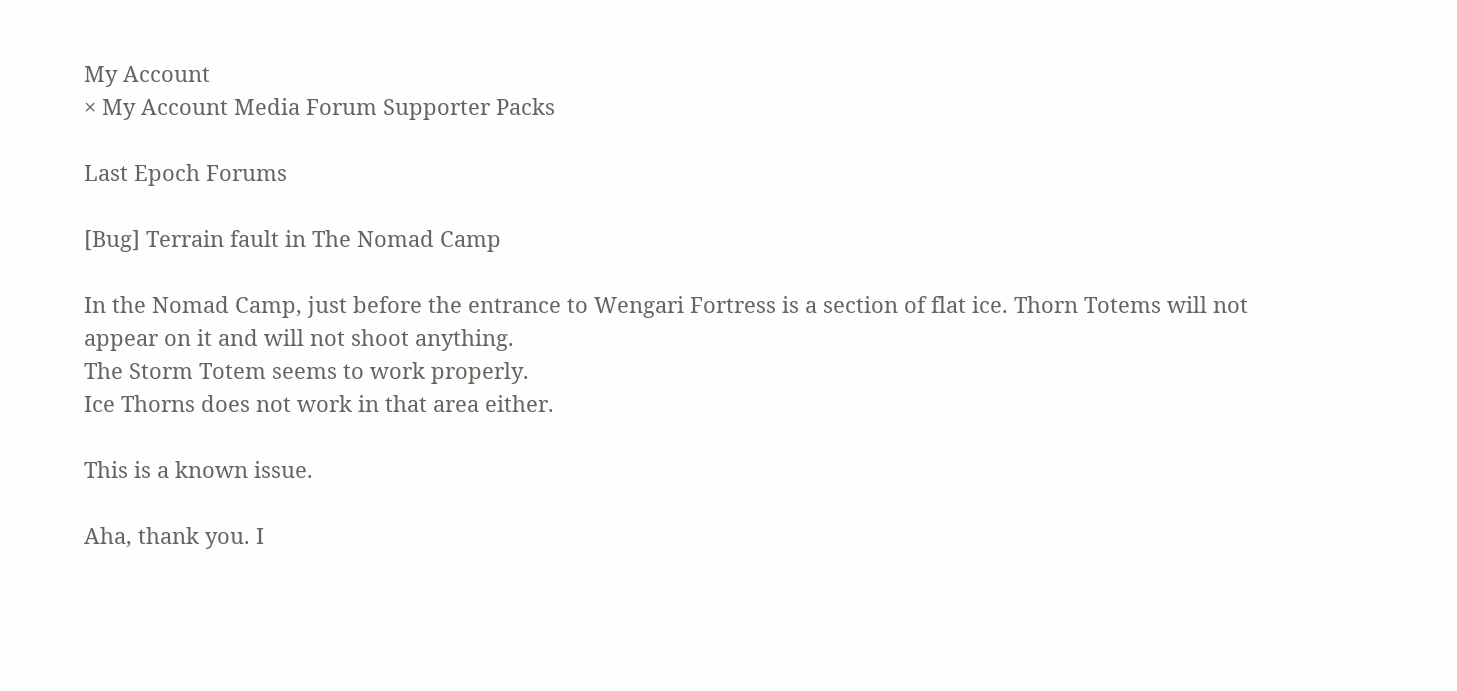My Account
× My Account Media Forum Supporter Packs

Last Epoch Forums

[Bug] Terrain fault in The Nomad Camp

In the Nomad Camp, just before the entrance to Wengari Fortress is a section of flat ice. Thorn Totems will not appear on it and will not shoot anything.
The Storm Totem seems to work properly.
Ice Thorns does not work in that area either.

This is a known issue.

Aha, thank you. I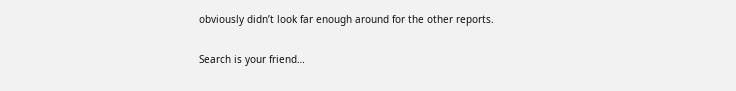obviously didn’t look far enough around for the other reports.

Search is your friend…